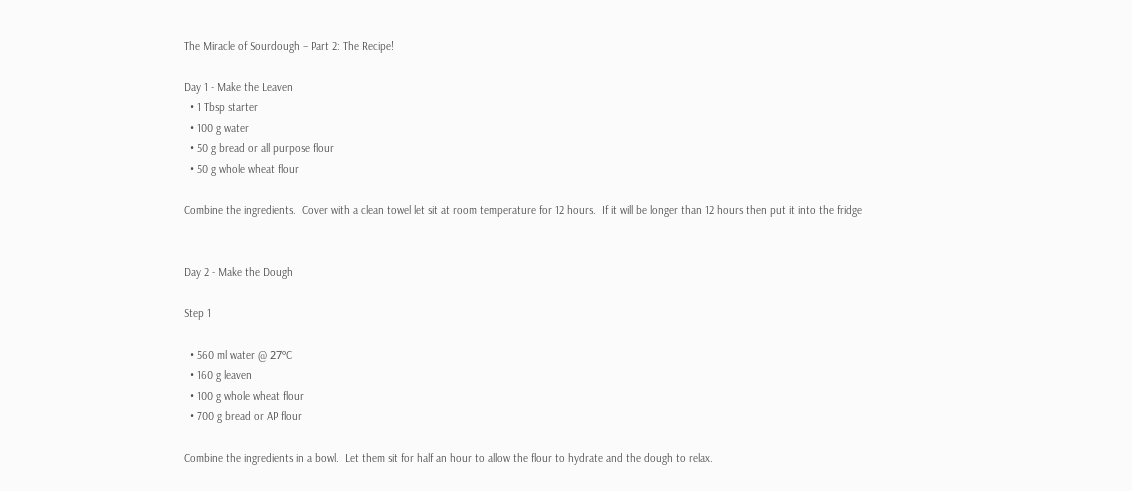The Miracle of Sourdough – Part 2: The Recipe!

Day 1 - Make the Leaven
  • 1 Tbsp starter
  • 100 g water
  • 50 g bread or all purpose flour
  • 50 g whole wheat flour

Combine the ingredients.  Cover with a clean towel let sit at room temperature for 12 hours.  If it will be longer than 12 hours then put it into the fridge


Day 2 - Make the Dough

Step 1

  • 560 ml water @ 27ºC
  • 160 g leaven
  • 100 g whole wheat flour
  • 700 g bread or AP flour

Combine the ingredients in a bowl.  Let them sit for half an hour to allow the flour to hydrate and the dough to relax.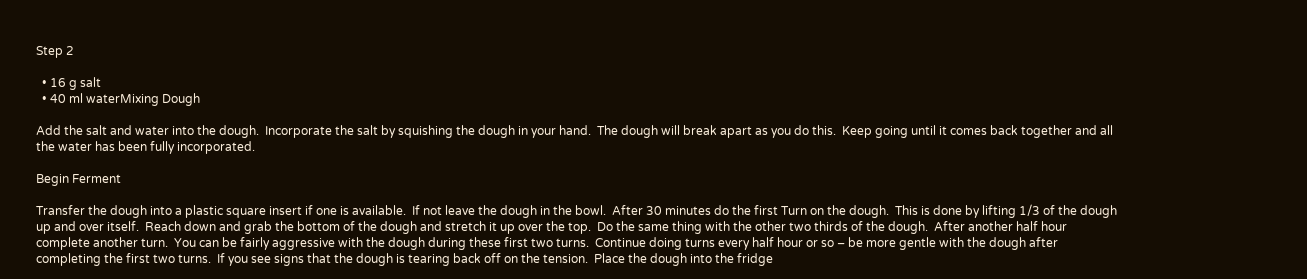Step 2

  • 16 g salt
  • 40 ml waterMixing Dough

Add the salt and water into the dough.  Incorporate the salt by squishing the dough in your hand.  The dough will break apart as you do this.  Keep going until it comes back together and all the water has been fully incorporated.

Begin Ferment

Transfer the dough into a plastic square insert if one is available.  If not leave the dough in the bowl.  After 30 minutes do the first Turn on the dough.  This is done by lifting 1/3 of the dough up and over itself.  Reach down and grab the bottom of the dough and stretch it up over the top.  Do the same thing with the other two thirds of the dough.  After another half hour complete another turn.  You can be fairly aggressive with the dough during these first two turns.  Continue doing turns every half hour or so – be more gentle with the dough after completing the first two turns.  If you see signs that the dough is tearing back off on the tension.  Place the dough into the fridge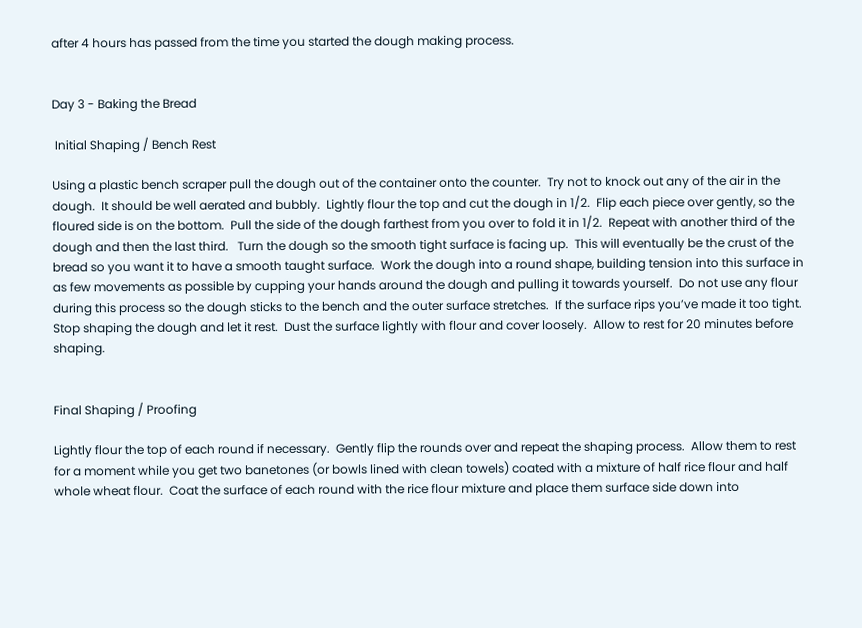after 4 hours has passed from the time you started the dough making process.


Day 3 - Baking the Bread

 Initial Shaping / Bench Rest

Using a plastic bench scraper pull the dough out of the container onto the counter.  Try not to knock out any of the air in the dough.  It should be well aerated and bubbly.  Lightly flour the top and cut the dough in 1/2.  Flip each piece over gently, so the floured side is on the bottom.  Pull the side of the dough farthest from you over to fold it in 1/2.  Repeat with another third of the dough and then the last third.   Turn the dough so the smooth tight surface is facing up.  This will eventually be the crust of the bread so you want it to have a smooth taught surface.  Work the dough into a round shape, building tension into this surface in as few movements as possible by cupping your hands around the dough and pulling it towards yourself.  Do not use any flour during this process so the dough sticks to the bench and the outer surface stretches.  If the surface rips you’ve made it too tight.  Stop shaping the dough and let it rest.  Dust the surface lightly with flour and cover loosely.  Allow to rest for 20 minutes before shaping.


Final Shaping / Proofing

Lightly flour the top of each round if necessary.  Gently flip the rounds over and repeat the shaping process.  Allow them to rest for a moment while you get two banetones (or bowls lined with clean towels) coated with a mixture of half rice flour and half whole wheat flour.  Coat the surface of each round with the rice flour mixture and place them surface side down into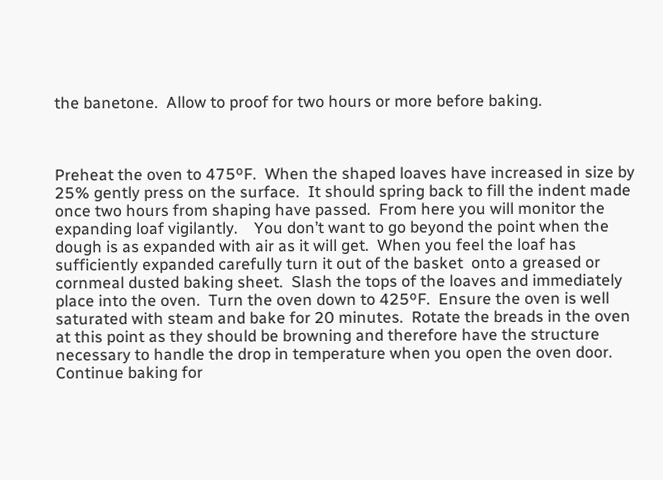the banetone.  Allow to proof for two hours or more before baking.



Preheat the oven to 475ºF.  When the shaped loaves have increased in size by 25% gently press on the surface.  It should spring back to fill the indent made once two hours from shaping have passed.  From here you will monitor the expanding loaf vigilantly.    You don’t want to go beyond the point when the dough is as expanded with air as it will get.  When you feel the loaf has sufficiently expanded carefully turn it out of the basket  onto a greased or cornmeal dusted baking sheet.  Slash the tops of the loaves and immediately place into the oven.  Turn the oven down to 425ºF.  Ensure the oven is well saturated with steam and bake for 20 minutes.  Rotate the breads in the oven at this point as they should be browning and therefore have the structure necessary to handle the drop in temperature when you open the oven door.  Continue baking for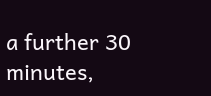a further 30 minutes,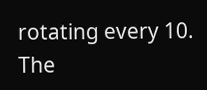rotating every 10.  The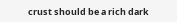crust should be a rich dark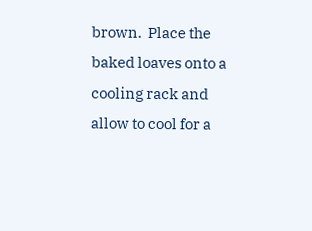brown.  Place the baked loaves onto a cooling rack and allow to cool for a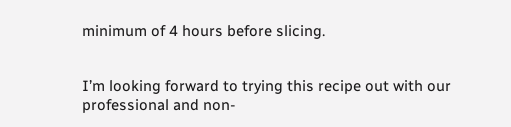minimum of 4 hours before slicing.


I’m looking forward to trying this recipe out with our professional and non-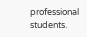professional students.